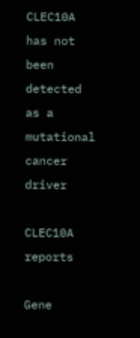CLEC10A has not been detected as a mutational cancer driver

CLEC10A reports

Gene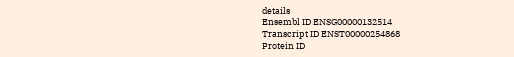details
Ensembl ID ENSG00000132514
Transcript ID ENST00000254868
Protein ID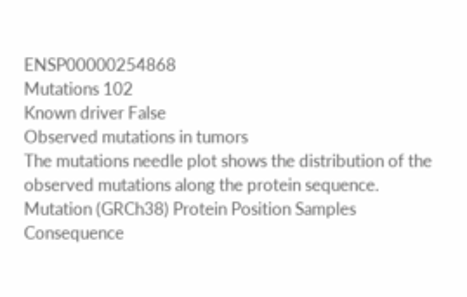ENSP00000254868
Mutations 102
Known driver False
Observed mutations in tumors
The mutations needle plot shows the distribution of the observed mutations along the protein sequence.
Mutation (GRCh38) Protein Position Samples Consequence